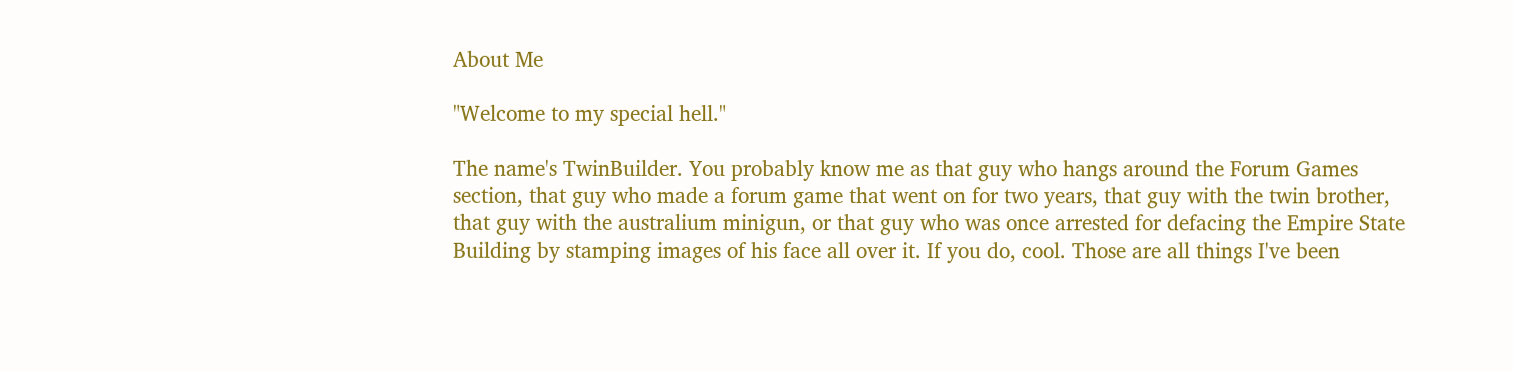About Me

"Welcome to my special hell."

The name's TwinBuilder. You probably know me as that guy who hangs around the Forum Games section, that guy who made a forum game that went on for two years, that guy with the twin brother, that guy with the australium minigun, or that guy who was once arrested for defacing the Empire State Building by stamping images of his face all over it. If you do, cool. Those are all things I've been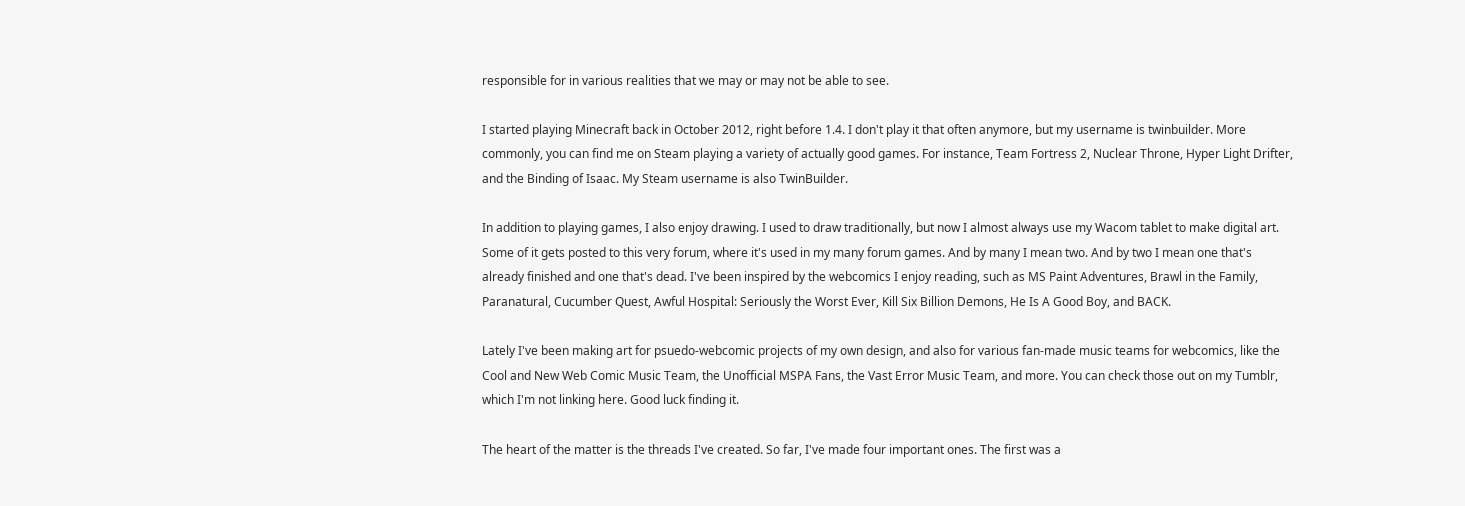responsible for in various realities that we may or may not be able to see.

I started playing Minecraft back in October 2012, right before 1.4. I don't play it that often anymore, but my username is twinbuilder. More commonly, you can find me on Steam playing a variety of actually good games. For instance, Team Fortress 2, Nuclear Throne, Hyper Light Drifter, and the Binding of Isaac. My Steam username is also TwinBuilder.

In addition to playing games, I also enjoy drawing. I used to draw traditionally, but now I almost always use my Wacom tablet to make digital art. Some of it gets posted to this very forum, where it's used in my many forum games. And by many I mean two. And by two I mean one that's already finished and one that's dead. I've been inspired by the webcomics I enjoy reading, such as MS Paint Adventures, Brawl in the Family, Paranatural, Cucumber Quest, Awful Hospital: Seriously the Worst Ever, Kill Six Billion Demons, He Is A Good Boy, and BACK.

Lately I've been making art for psuedo-webcomic projects of my own design, and also for various fan-made music teams for webcomics, like the Cool and New Web Comic Music Team, the Unofficial MSPA Fans, the Vast Error Music Team, and more. You can check those out on my Tumblr, which I'm not linking here. Good luck finding it.

The heart of the matter is the threads I've created. So far, I've made four important ones. The first was a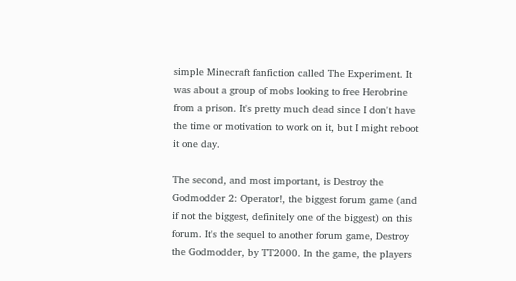simple Minecraft fanfiction called The Experiment. It was about a group of mobs looking to free Herobrine from a prison. It's pretty much dead since I don't have the time or motivation to work on it, but I might reboot it one day.

The second, and most important, is Destroy the Godmodder 2: Operator!, the biggest forum game (and if not the biggest, definitely one of the biggest) on this forum. It's the sequel to another forum game, Destroy the Godmodder, by TT2000. In the game, the players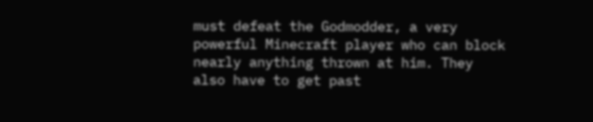must defeat the Godmodder, a very powerful Minecraft player who can block nearly anything thrown at him. They also have to get past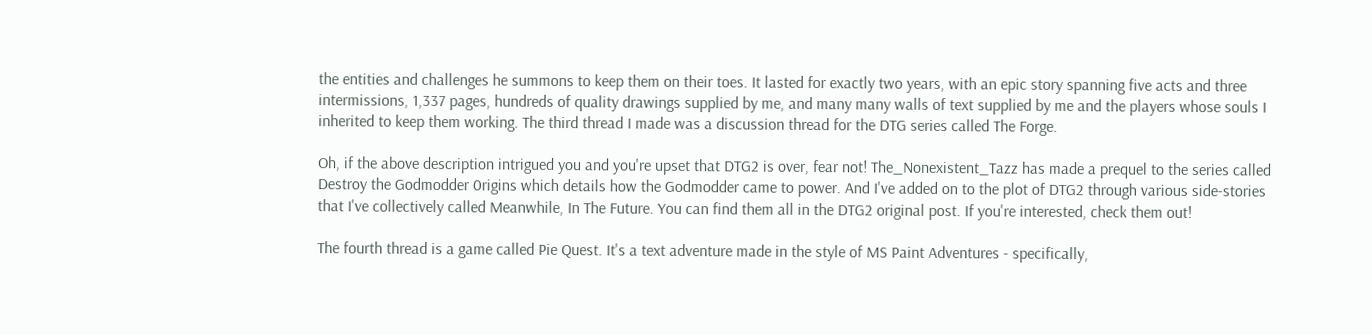the entities and challenges he summons to keep them on their toes. It lasted for exactly two years, with an epic story spanning five acts and three intermissions, 1,337 pages, hundreds of quality drawings supplied by me, and many many walls of text supplied by me and the players whose souls I inherited to keep them working. The third thread I made was a discussion thread for the DTG series called The Forge.

Oh, if the above description intrigued you and you're upset that DTG2 is over, fear not! The_Nonexistent_Tazz has made a prequel to the series called Destroy the Godmodder 0rigins which details how the Godmodder came to power. And I've added on to the plot of DTG2 through various side-stories that I've collectively called Meanwhile, In The Future. You can find them all in the DTG2 original post. If you're interested, check them out!

The fourth thread is a game called Pie Quest. It's a text adventure made in the style of MS Paint Adventures - specifically,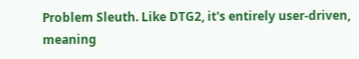Problem Sleuth. Like DTG2, it's entirely user-driven, meaning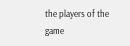the players of the game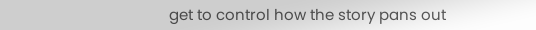get to control how the story pans out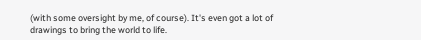(with some oversight by me, of course). It's even got a lot of drawings to bring the world to life.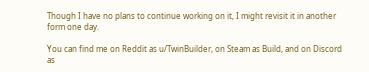Though I have no plans to continue working on it, I might revisit it in another form one day.

You can find me on Reddit as u/TwinBuilder, on Steam as Build, and on Discord as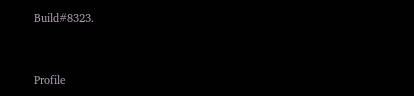Build#8323.


Profile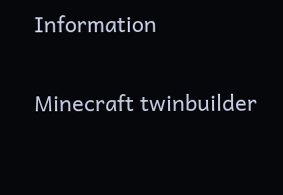Information

Minecraft twinbuilder